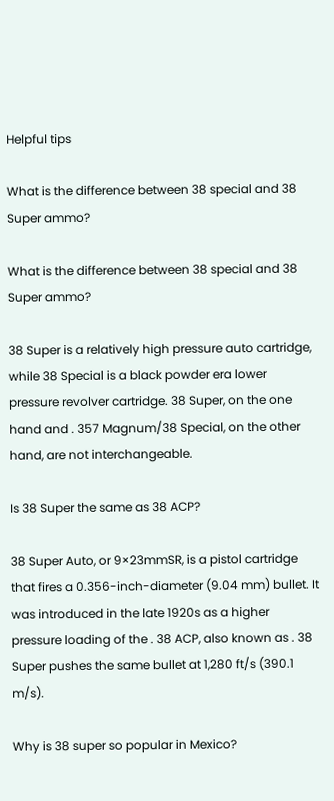Helpful tips

What is the difference between 38 special and 38 Super ammo?

What is the difference between 38 special and 38 Super ammo?

38 Super is a relatively high pressure auto cartridge, while 38 Special is a black powder era lower pressure revolver cartridge. 38 Super, on the one hand and . 357 Magnum/38 Special, on the other hand, are not interchangeable.

Is 38 Super the same as 38 ACP?

38 Super Auto, or 9×23mmSR, is a pistol cartridge that fires a 0.356-inch-diameter (9.04 mm) bullet. It was introduced in the late 1920s as a higher pressure loading of the . 38 ACP, also known as . 38 Super pushes the same bullet at 1,280 ft/s (390.1 m/s).

Why is 38 super so popular in Mexico?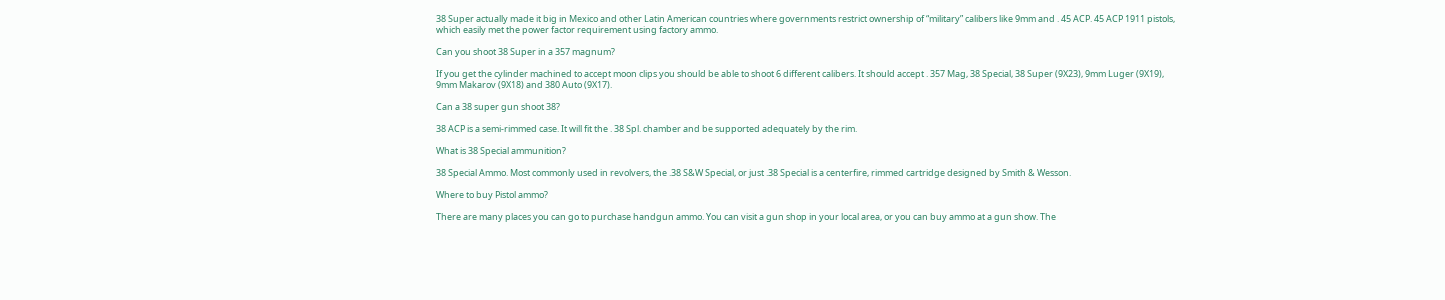38 Super actually made it big in Mexico and other Latin American countries where governments restrict ownership of “military” calibers like 9mm and . 45 ACP. 45 ACP 1911 pistols, which easily met the power factor requirement using factory ammo.

Can you shoot 38 Super in a 357 magnum?

If you get the cylinder machined to accept moon clips you should be able to shoot 6 different calibers. It should accept . 357 Mag, 38 Special, 38 Super (9X23), 9mm Luger (9X19), 9mm Makarov (9X18) and 380 Auto (9X17).

Can a 38 super gun shoot 38?

38 ACP is a semi-rimmed case. It will fit the . 38 Spl. chamber and be supported adequately by the rim.

What is 38 Special ammunition?

38 Special Ammo. Most commonly used in revolvers, the .38 S&W Special, or just .38 Special is a centerfire, rimmed cartridge designed by Smith & Wesson.

Where to buy Pistol ammo?

There are many places you can go to purchase handgun ammo. You can visit a gun shop in your local area, or you can buy ammo at a gun show. The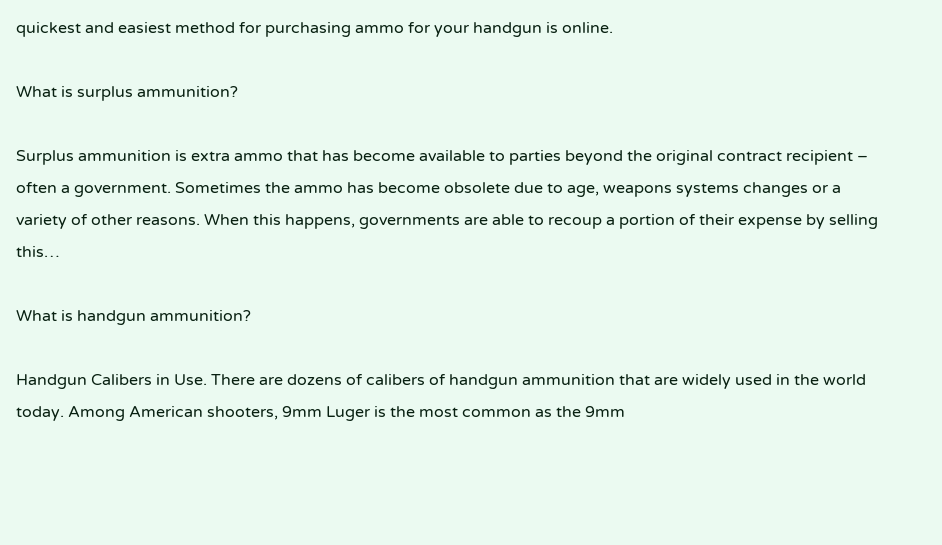quickest and easiest method for purchasing ammo for your handgun is online.

What is surplus ammunition?

Surplus ammunition is extra ammo that has become available to parties beyond the original contract recipient – often a government. Sometimes the ammo has become obsolete due to age, weapons systems changes or a variety of other reasons. When this happens, governments are able to recoup a portion of their expense by selling this…

What is handgun ammunition?

Handgun Calibers in Use. There are dozens of calibers of handgun ammunition that are widely used in the world today. Among American shooters, 9mm Luger is the most common as the 9mm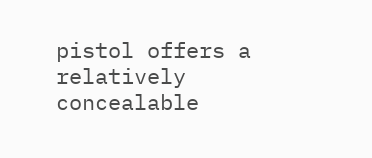pistol offers a relatively concealable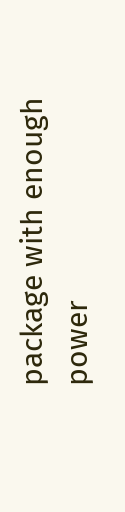package with enough power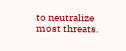to neutralize most threats.